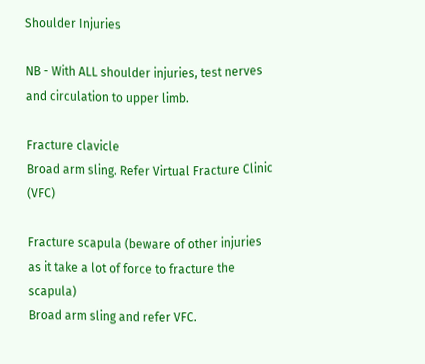Shoulder Injuries

NB - With ALL shoulder injuries, test nerves and circulation to upper limb.

Fracture clavicle
Broad arm sling. Refer Virtual Fracture Clinic (VFC)

Fracture scapula (beware of other injuries as it take a lot of force to fracture the scapula)
Broad arm sling and refer VFC.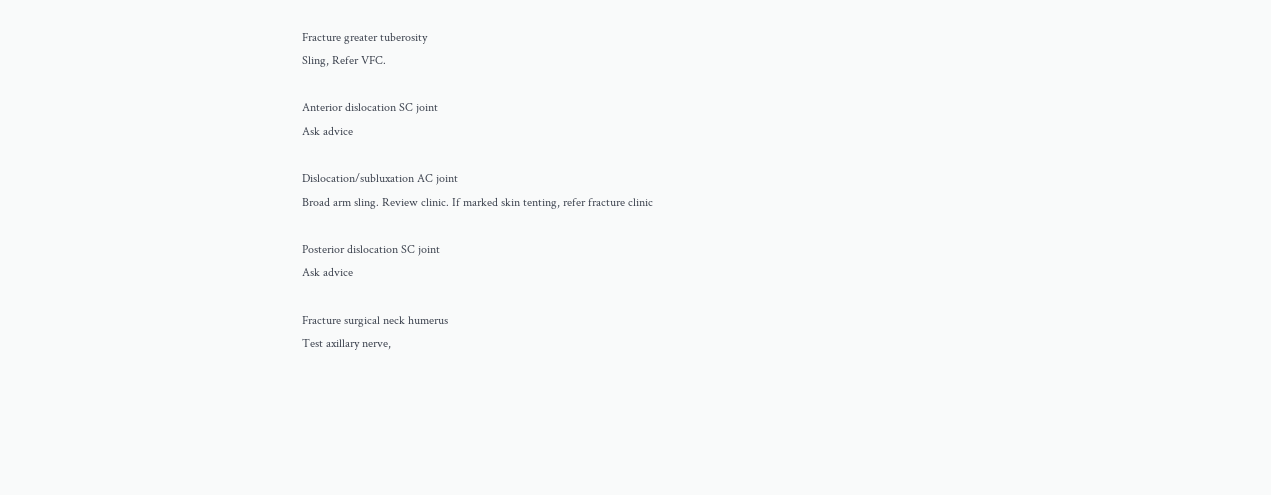Fracture greater tuberosity
Sling, Refer VFC.

Anterior dislocation SC joint
Ask advice

Dislocation/subluxation AC joint
Broad arm sling. Review clinic. If marked skin tenting, refer fracture clinic

Posterior dislocation SC joint
Ask advice

Fracture surgical neck humerus
Test axillary nerve,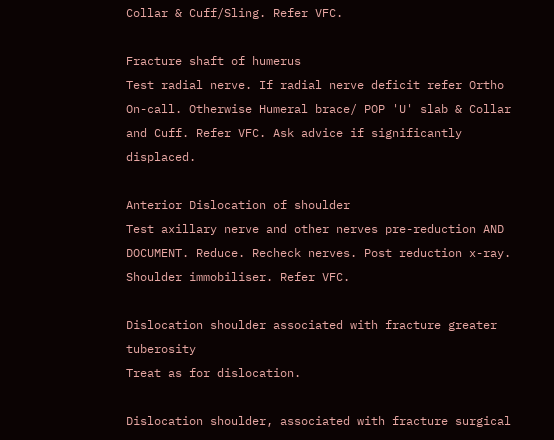Collar & Cuff/Sling. Refer VFC.

Fracture shaft of humerus
Test radial nerve. If radial nerve deficit refer Ortho On-call. Otherwise Humeral brace/ POP 'U' slab & Collar and Cuff. Refer VFC. Ask advice if significantly displaced.

Anterior Dislocation of shoulder
Test axillary nerve and other nerves pre-reduction AND DOCUMENT. Reduce. Recheck nerves. Post reduction x-ray. Shoulder immobiliser. Refer VFC.

Dislocation shoulder associated with fracture greater tuberosity
Treat as for dislocation.

Dislocation shoulder, associated with fracture surgical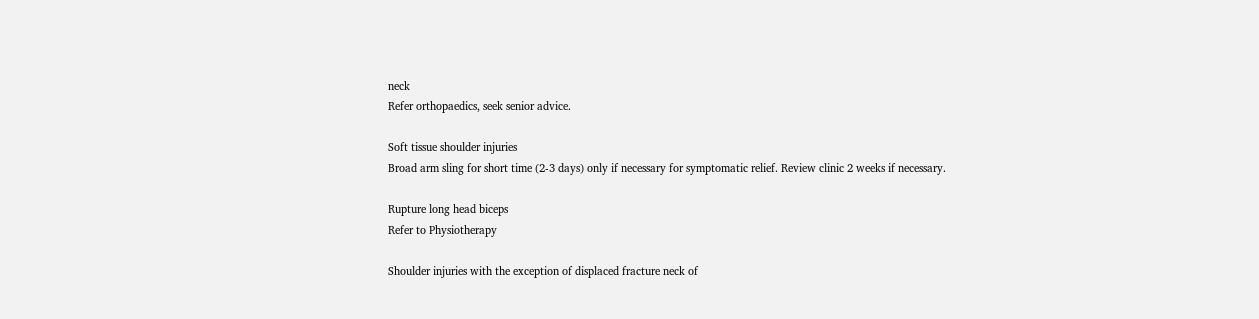neck
Refer orthopaedics, seek senior advice.

Soft tissue shoulder injuries
Broad arm sling for short time (2-3 days) only if necessary for symptomatic relief. Review clinic 2 weeks if necessary.

Rupture long head biceps
Refer to Physiotherapy

Shoulder injuries with the exception of displaced fracture neck of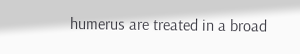humerus are treated in a broad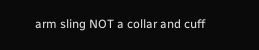arm sling NOT a collar and cuff